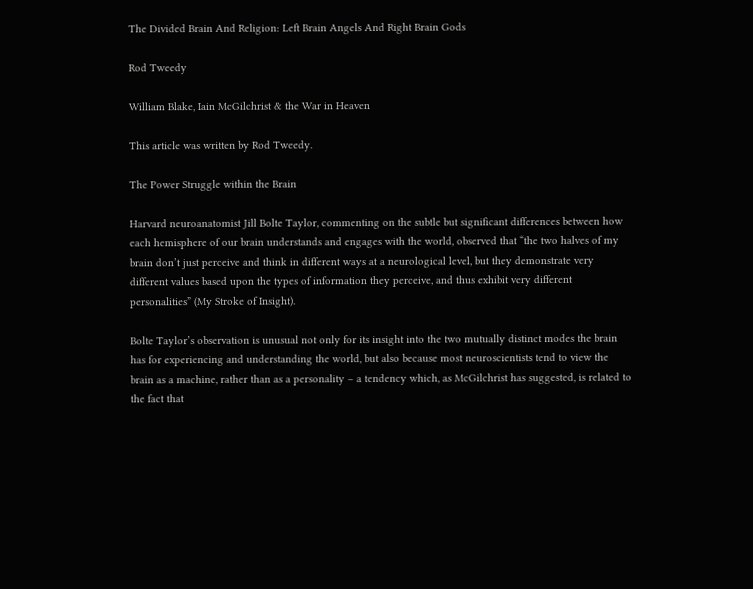The Divided Brain And Religion: Left Brain Angels And Right Brain Gods

Rod Tweedy

William Blake, Iain McGilchrist & the War in Heaven

This article was written by Rod Tweedy.

The Power Struggle within the Brain

Harvard neuroanatomist Jill Bolte Taylor, commenting on the subtle but significant differences between how each hemisphere of our brain understands and engages with the world, observed that “the two halves of my brain don’t just perceive and think in different ways at a neurological level, but they demonstrate very different values based upon the types of information they perceive, and thus exhibit very different personalities” (My Stroke of Insight).

Bolte Taylor’s observation is unusual not only for its insight into the two mutually distinct modes the brain has for experiencing and understanding the world, but also because most neuroscientists tend to view the brain as a machine, rather than as a personality – a tendency which, as McGilchrist has suggested, is related to the fact that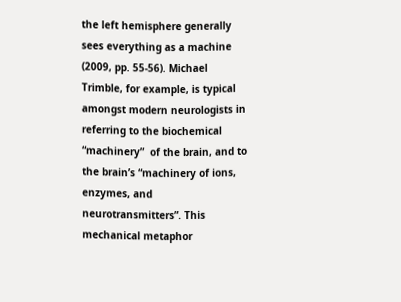the left hemisphere generally sees everything as a machine (2009, pp. 55-56). Michael Trimble, for example, is typical amongst modern neurologists in referring to the biochemical “machinery”  of the brain, and to the brain’s “machinery of ions, enzymes, and neurotransmitters”. This mechanical metaphor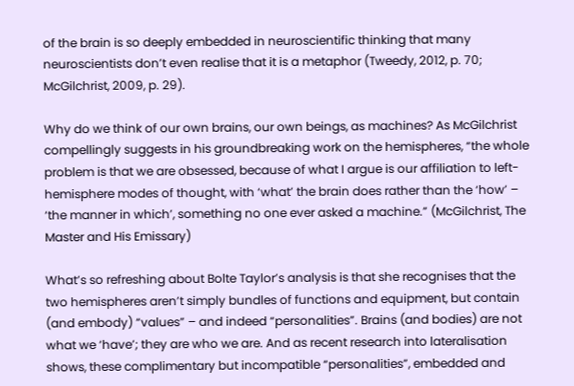of the brain is so deeply embedded in neuroscientific thinking that many neuroscientists don’t even realise that it is a metaphor (Tweedy, 2012, p. 70; McGilchrist, 2009, p. 29).

Why do we think of our own brains, our own beings, as machines? As McGilchrist compellingly suggests in his groundbreaking work on the hemispheres, “the whole problem is that we are obsessed, because of what I argue is our affiliation to left-hemisphere modes of thought, with ‘what’ the brain does rather than the ‘how’ – ‘the manner in which’, something no one ever asked a machine.” (McGilchrist, The Master and His Emissary)

What’s so refreshing about Bolte Taylor’s analysis is that she recognises that the two hemispheres aren’t simply bundles of functions and equipment, but contain (and embody) “values” – and indeed “personalities”. Brains (and bodies) are not what we ‘have’; they are who we are. And as recent research into lateralisation shows, these complimentary but incompatible “personalities”, embedded and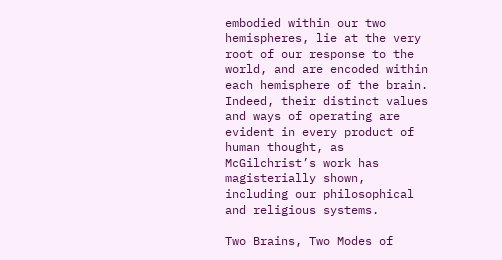embodied within our two hemispheres, lie at the very root of our response to the world, and are encoded within each hemisphere of the brain. Indeed, their distinct values and ways of operating are evident in every product of human thought, as McGilchrist’s work has magisterially shown, including our philosophical and religious systems.

Two Brains, Two Modes of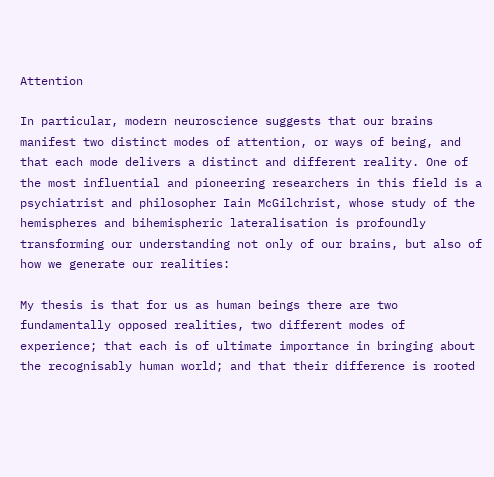Attention

In particular, modern neuroscience suggests that our brains manifest two distinct modes of attention, or ways of being, and that each mode delivers a distinct and different reality. One of the most influential and pioneering researchers in this field is a psychiatrist and philosopher Iain McGilchrist, whose study of the hemispheres and bihemispheric lateralisation is profoundly transforming our understanding not only of our brains, but also of how we generate our realities:

My thesis is that for us as human beings there are two fundamentally opposed realities, two different modes of experience; that each is of ultimate importance in bringing about the recognisably human world; and that their difference is rooted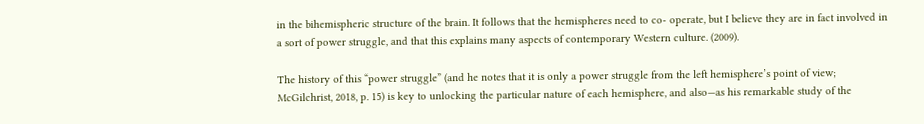in the bihemispheric structure of the brain. It follows that the hemispheres need to co- operate, but I believe they are in fact involved in a sort of power struggle, and that this explains many aspects of contemporary Western culture. (2009).

The history of this “power struggle” (and he notes that it is only a power struggle from the left hemisphere’s point of view; McGilchrist, 2018, p. 15) is key to unlocking the particular nature of each hemisphere, and also—as his remarkable study of the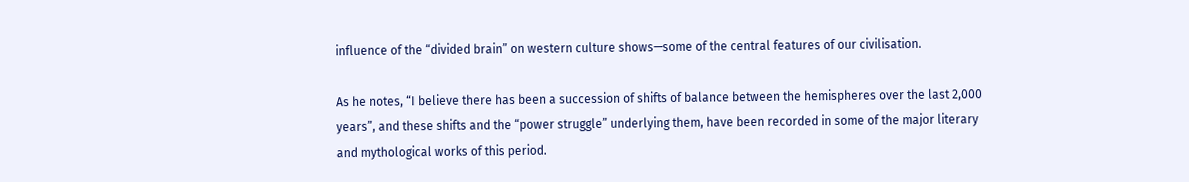influence of the “divided brain” on western culture shows—some of the central features of our civilisation.

As he notes, “I believe there has been a succession of shifts of balance between the hemispheres over the last 2,000 years”, and these shifts and the “power struggle” underlying them, have been recorded in some of the major literary and mythological works of this period.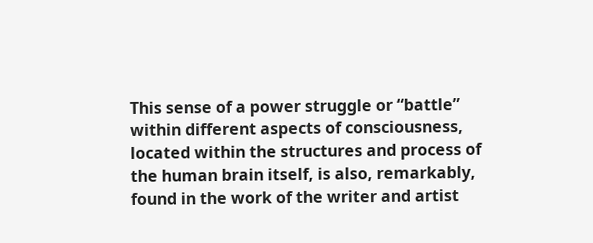This sense of a power struggle or “battle” within different aspects of consciousness, located within the structures and process of the human brain itself, is also, remarkably, found in the work of the writer and artist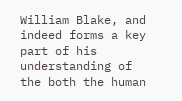William Blake, and indeed forms a key part of his understanding of  the both the human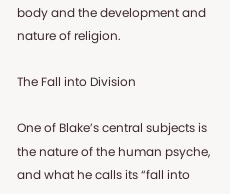body and the development and nature of religion.

The Fall into Division

One of Blake’s central subjects is the nature of the human psyche, and what he calls its “fall into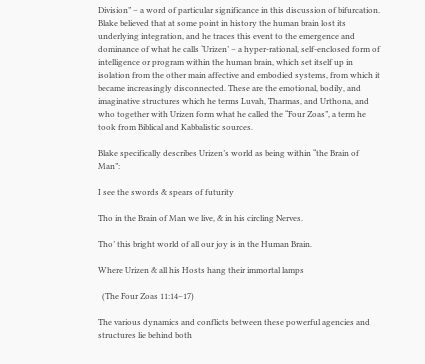Division” – a word of particular significance in this discussion of bifurcation. Blake believed that at some point in history the human brain lost its underlying integration, and he traces this event to the emergence and dominance of what he calls ‘Urizen’ – a hyper-rational, self-enclosed form of intelligence or program within the human brain, which set itself up in isolation from the other main affective and embodied systems, from which it became increasingly disconnected. These are the emotional, bodily, and imaginative structures which he terms Luvah, Tharmas, and Urthona, and who together with Urizen form what he called the “Four Zoas”, a term he took from Biblical and Kabbalistic sources.

Blake specifically describes Urizen’s world as being within “the Brain of Man”:

I see the swords & spears of futurity

Tho in the Brain of Man we live, & in his circling Nerves.

Tho’ this bright world of all our joy is in the Human Brain.

Where Urizen & all his Hosts hang their immortal lamps

  (The Four Zoas 11:14–17)

The various dynamics and conflicts between these powerful agencies and structures lie behind both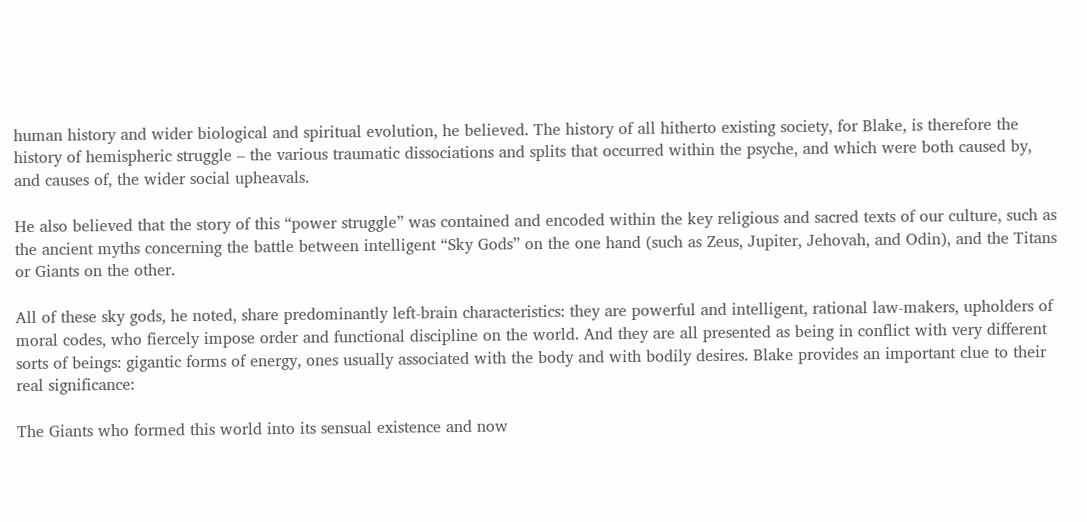human history and wider biological and spiritual evolution, he believed. The history of all hitherto existing society, for Blake, is therefore the history of hemispheric struggle – the various traumatic dissociations and splits that occurred within the psyche, and which were both caused by, and causes of, the wider social upheavals.

He also believed that the story of this “power struggle” was contained and encoded within the key religious and sacred texts of our culture, such as the ancient myths concerning the battle between intelligent “Sky Gods” on the one hand (such as Zeus, Jupiter, Jehovah, and Odin), and the Titans or Giants on the other.

All of these sky gods, he noted, share predominantly left-brain characteristics: they are powerful and intelligent, rational law-makers, upholders of moral codes, who fiercely impose order and functional discipline on the world. And they are all presented as being in conflict with very different sorts of beings: gigantic forms of energy, ones usually associated with the body and with bodily desires. Blake provides an important clue to their real significance:

The Giants who formed this world into its sensual existence and now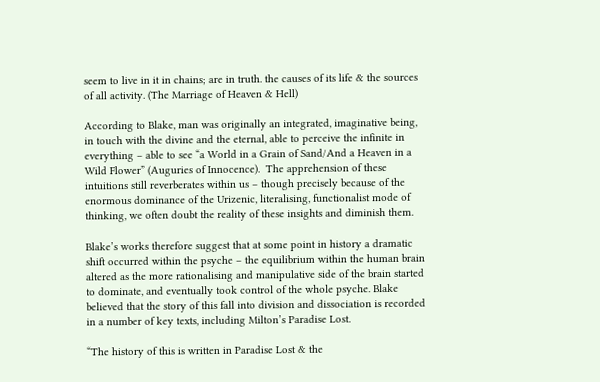seem to live in it in chains; are in truth. the causes of its life & the sources of all activity. (The Marriage of Heaven & Hell)

According to Blake, man was originally an integrated, imaginative being, in touch with the divine and the eternal, able to perceive the infinite in everything – able to see “a World in a Grain of Sand/And a Heaven in a Wild Flower” (Auguries of Innocence).  The apprehension of these intuitions still reverberates within us – though precisely because of the enormous dominance of the Urizenic, literalising, functionalist mode of thinking, we often doubt the reality of these insights and diminish them.

Blake’s works therefore suggest that at some point in history a dramatic shift occurred within the psyche – the equilibrium within the human brain altered as the more rationalising and manipulative side of the brain started to dominate, and eventually took control of the whole psyche. Blake believed that the story of this fall into division and dissociation is recorded in a number of key texts, including Milton’s Paradise Lost.

“The history of this is written in Paradise Lost & the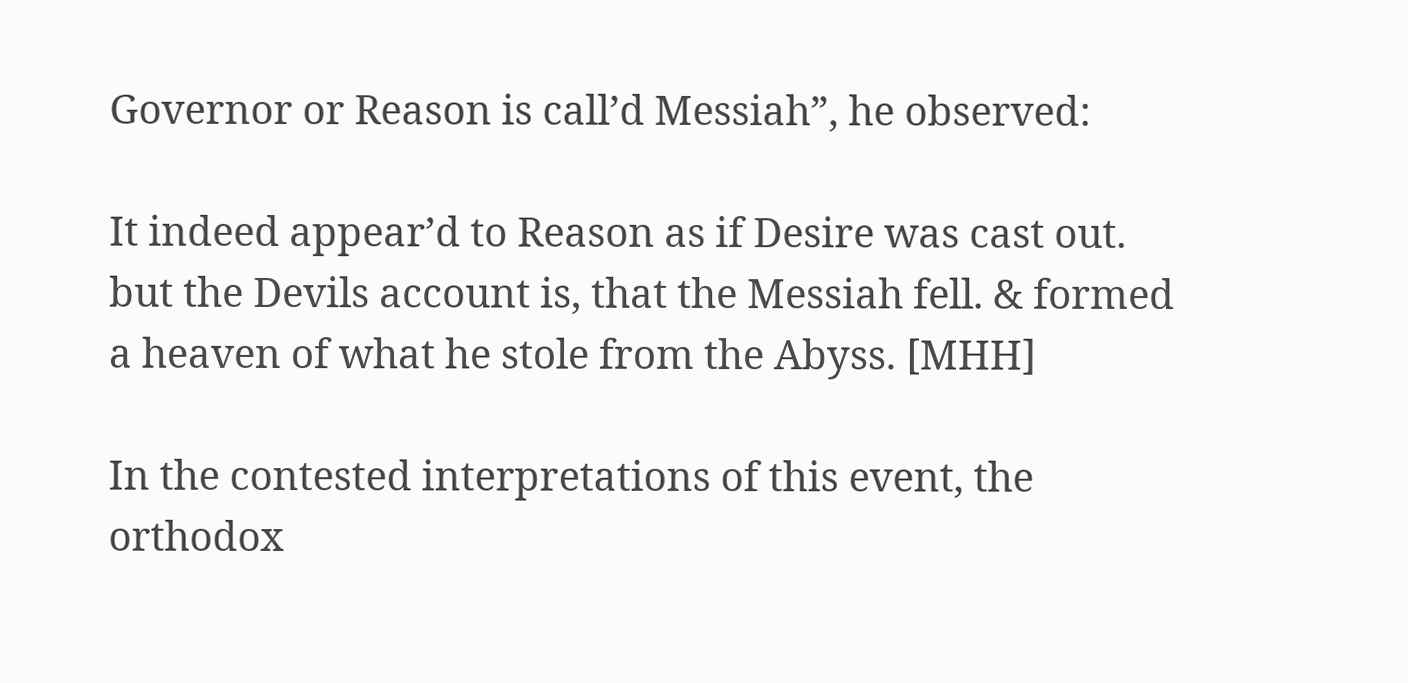Governor or Reason is call’d Messiah”, he observed:

It indeed appear’d to Reason as if Desire was cast out. but the Devils account is, that the Messiah fell. & formed a heaven of what he stole from the Abyss. [MHH]

In the contested interpretations of this event, the orthodox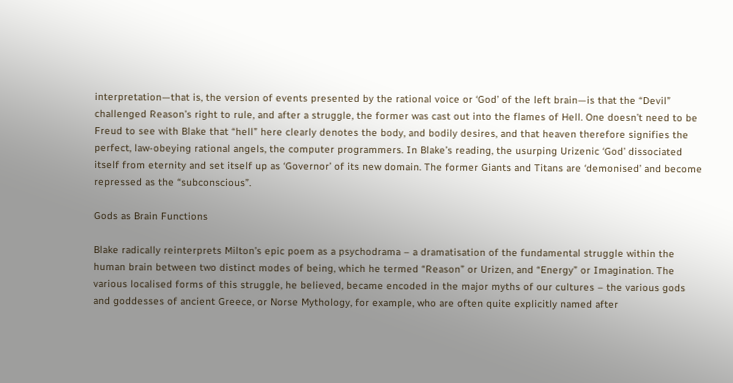interpretation—that is, the version of events presented by the rational voice or ‘God’ of the left brain—is that the “Devil” challenged Reason’s right to rule, and after a struggle, the former was cast out into the flames of Hell. One doesn’t need to be Freud to see with Blake that “hell” here clearly denotes the body, and bodily desires, and that heaven therefore signifies the perfect, law-obeying rational angels, the computer programmers. In Blake’s reading, the usurping Urizenic ‘God’ dissociated itself from eternity and set itself up as ‘Governor’ of its new domain. The former Giants and Titans are ‘demonised’ and become repressed as the “subconscious”.

Gods as Brain Functions

Blake radically reinterprets Milton’s epic poem as a psychodrama – a dramatisation of the fundamental struggle within the human brain between two distinct modes of being, which he termed “Reason” or Urizen, and “Energy” or Imagination. The various localised forms of this struggle, he believed, became encoded in the major myths of our cultures – the various gods and goddesses of ancient Greece, or Norse Mythology, for example, who are often quite explicitly named after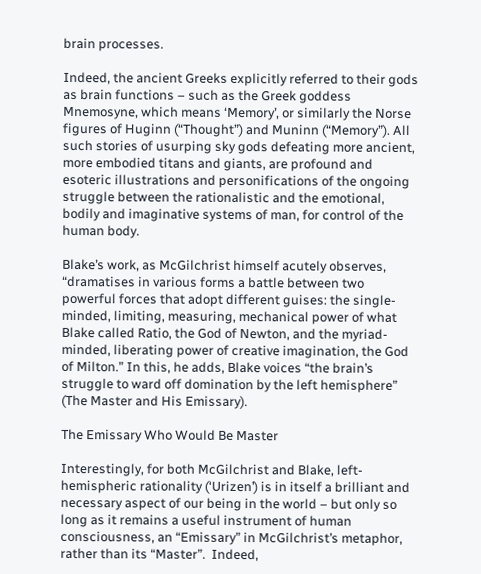brain processes.

Indeed, the ancient Greeks explicitly referred to their gods as brain functions – such as the Greek goddess Mnemosyne, which means ‘Memory’, or similarly the Norse figures of Huginn (“Thought”) and Muninn (“Memory”). All such stories of usurping sky gods defeating more ancient, more embodied titans and giants, are profound and esoteric illustrations and personifications of the ongoing struggle between the rationalistic and the emotional, bodily and imaginative systems of man, for control of the human body.

Blake’s work, as McGilchrist himself acutely observes, “dramatises in various forms a battle between two powerful forces that adopt different guises: the single-minded, limiting, measuring, mechanical power of what Blake called Ratio, the God of Newton, and the myriad-minded, liberating power of creative imagination, the God of Milton.” In this, he adds, Blake voices “the brain’s struggle to ward off domination by the left hemisphere” (The Master and His Emissary).

The Emissary Who Would Be Master

Interestingly, for both McGilchrist and Blake, left-hemispheric rationality (‘Urizen’) is in itself a brilliant and necessary aspect of our being in the world – but only so long as it remains a useful instrument of human consciousness, an “Emissary” in McGilchrist’s metaphor, rather than its “Master”.  Indeed,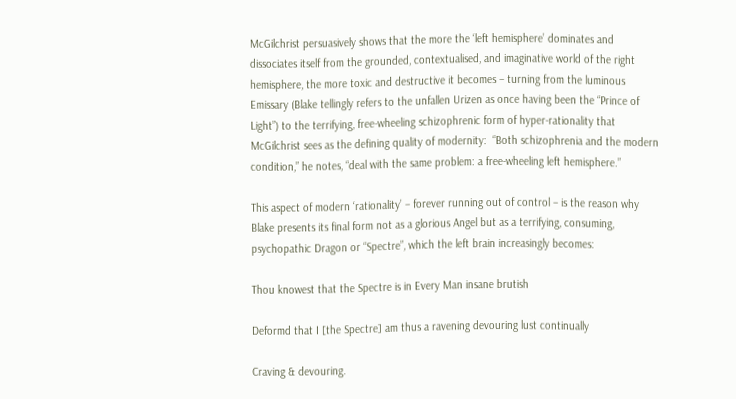McGilchrist persuasively shows that the more the ‘left hemisphere’ dominates and dissociates itself from the grounded, contextualised, and imaginative world of the right hemisphere, the more toxic and destructive it becomes – turning from the luminous Emissary (Blake tellingly refers to the unfallen Urizen as once having been the “Prince of Light”) to the terrifying, free-wheeling schizophrenic form of hyper-rationality that McGilchrist sees as the defining quality of modernity:  “Both schizophrenia and the modern condition,” he notes, “deal with the same problem: a free-wheeling left hemisphere.”

This aspect of modern ‘rationality’ – forever running out of control – is the reason why Blake presents its final form not as a glorious Angel but as a terrifying, consuming, psychopathic Dragon or “Spectre”, which the left brain increasingly becomes:

Thou knowest that the Spectre is in Every Man insane brutish

Deformd that I [the Spectre] am thus a ravening devouring lust continually

Craving & devouring.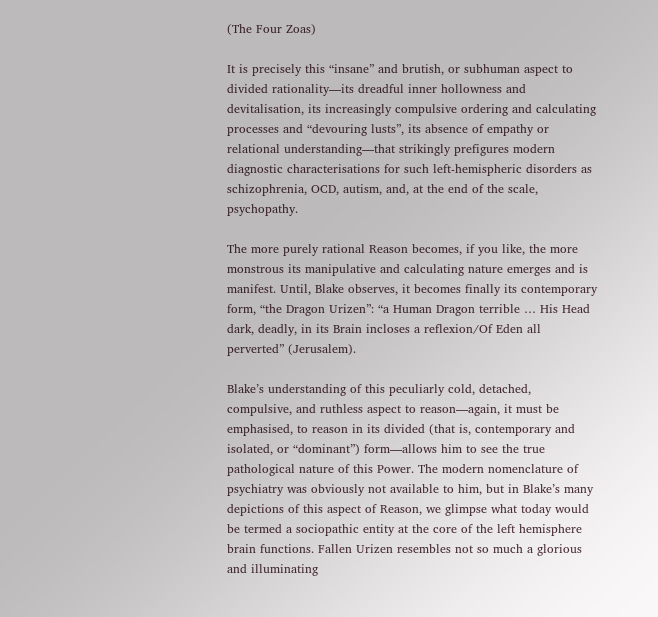(The Four Zoas)

It is precisely this “insane” and brutish, or subhuman aspect to divided rationality—its dreadful inner hollowness and devitalisation, its increasingly compulsive ordering and calculating processes and “devouring lusts”, its absence of empathy or relational understanding—that strikingly prefigures modern diagnostic characterisations for such left-hemispheric disorders as schizophrenia, OCD, autism, and, at the end of the scale, psychopathy.

The more purely rational Reason becomes, if you like, the more monstrous its manipulative and calculating nature emerges and is manifest. Until, Blake observes, it becomes finally its contemporary form, “the Dragon Urizen”: “a Human Dragon terrible … His Head dark, deadly, in its Brain incloses a reflexion/Of Eden all perverted” (Jerusalem).

Blake’s understanding of this peculiarly cold, detached, compulsive, and ruthless aspect to reason—again, it must be emphasised, to reason in its divided (that is, contemporary and isolated, or “dominant”) form—allows him to see the true pathological nature of this Power. The modern nomenclature of psychiatry was obviously not available to him, but in Blake’s many depictions of this aspect of Reason, we glimpse what today would be termed a sociopathic entity at the core of the left hemisphere brain functions. Fallen Urizen resembles not so much a glorious and illuminating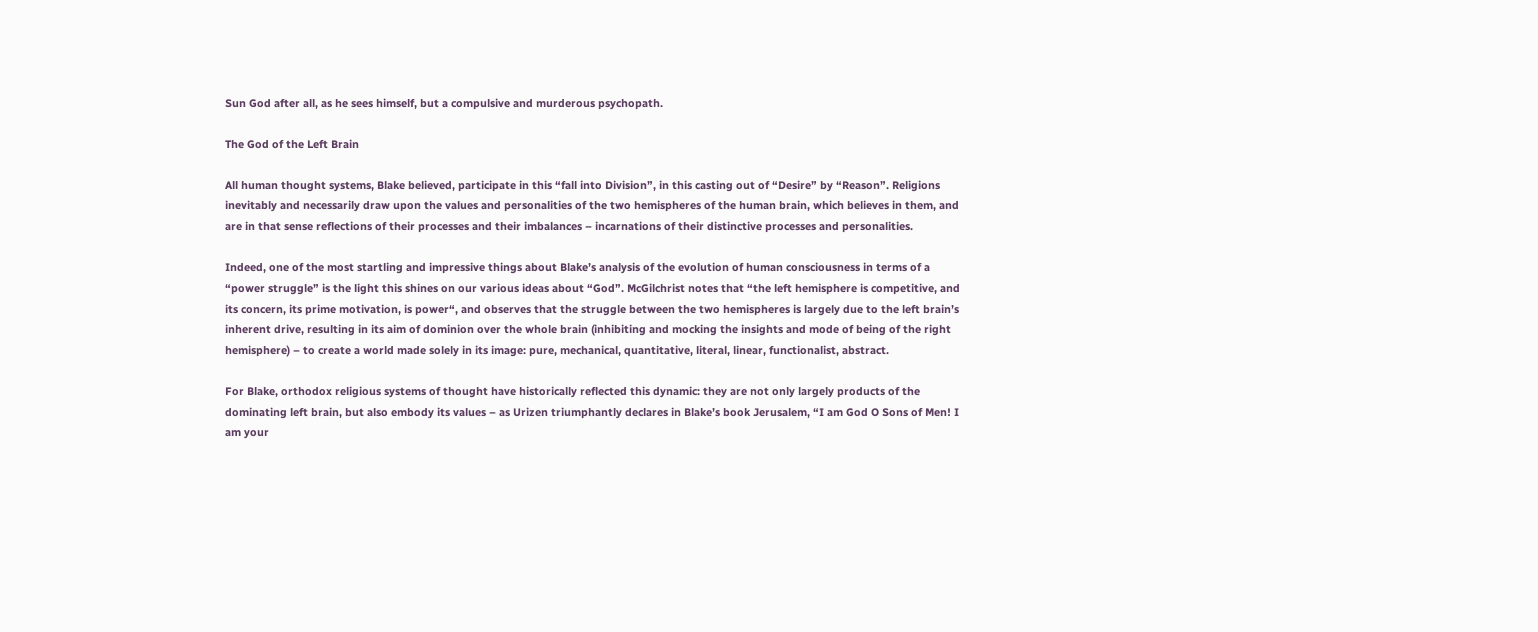Sun God after all, as he sees himself, but a compulsive and murderous psychopath.

The God of the Left Brain

All human thought systems, Blake believed, participate in this “fall into Division”, in this casting out of “Desire” by “Reason”. Religions inevitably and necessarily draw upon the values and personalities of the two hemispheres of the human brain, which believes in them, and are in that sense reflections of their processes and their imbalances – incarnations of their distinctive processes and personalities.

Indeed, one of the most startling and impressive things about Blake’s analysis of the evolution of human consciousness in terms of a “power struggle” is the light this shines on our various ideas about “God”. McGilchrist notes that “the left hemisphere is competitive, and its concern, its prime motivation, is power“, and observes that the struggle between the two hemispheres is largely due to the left brain’s inherent drive, resulting in its aim of dominion over the whole brain (inhibiting and mocking the insights and mode of being of the right hemisphere) – to create a world made solely in its image: pure, mechanical, quantitative, literal, linear, functionalist, abstract.

For Blake, orthodox religious systems of thought have historically reflected this dynamic: they are not only largely products of the dominating left brain, but also embody its values – as Urizen triumphantly declares in Blake’s book Jerusalem, “I am God O Sons of Men! I am your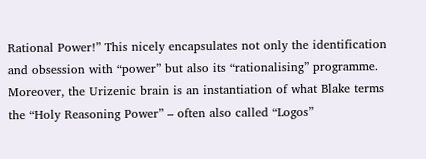Rational Power!” This nicely encapsulates not only the identification and obsession with “power” but also its “rationalising” programme. Moreover, the Urizenic brain is an instantiation of what Blake terms the “Holy Reasoning Power” – often also called “Logos”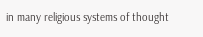in many religious systems of thought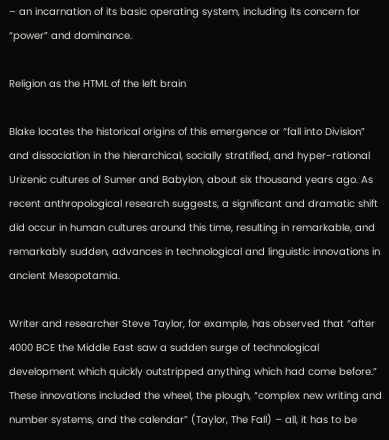– an incarnation of its basic operating system, including its concern for “power” and dominance.

Religion as the HTML of the left brain

Blake locates the historical origins of this emergence or “fall into Division” and dissociation in the hierarchical, socially stratified, and hyper-rational Urizenic cultures of Sumer and Babylon, about six thousand years ago. As recent anthropological research suggests, a significant and dramatic shift did occur in human cultures around this time, resulting in remarkable, and remarkably sudden, advances in technological and linguistic innovations in ancient Mesopotamia.

Writer and researcher Steve Taylor, for example, has observed that “after 4000 BCE the Middle East saw a sudden surge of technological development which quickly outstripped anything which had come before.” These innovations included the wheel, the plough, “complex new writing and number systems, and the calendar” (Taylor, The Fall) – all, it has to be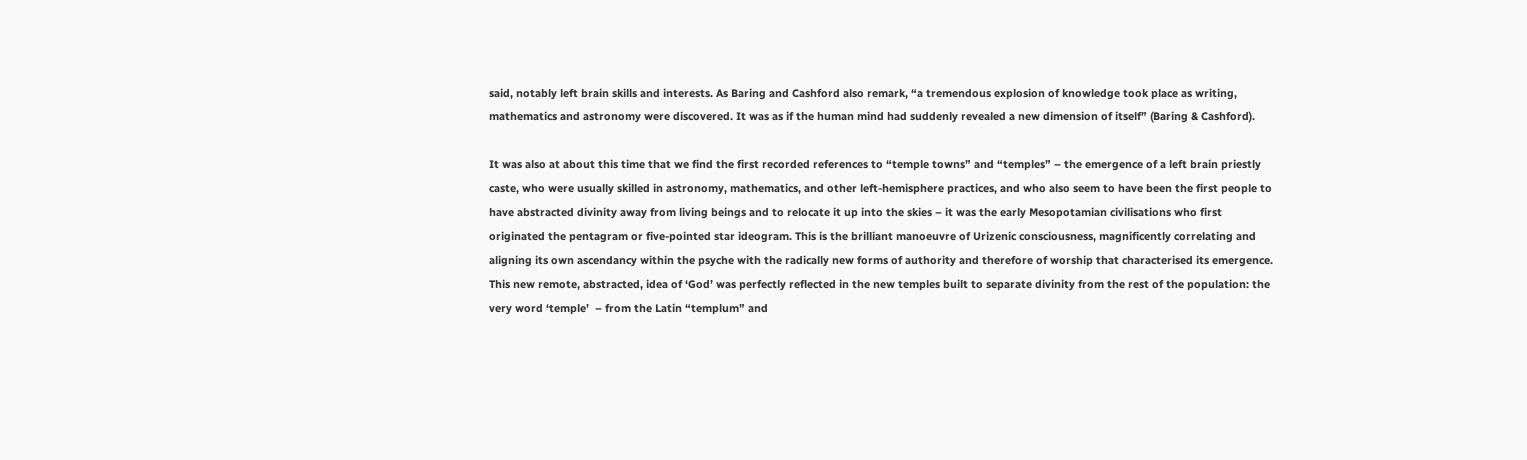said, notably left brain skills and interests. As Baring and Cashford also remark, “a tremendous explosion of knowledge took place as writing, mathematics and astronomy were discovered. It was as if the human mind had suddenly revealed a new dimension of itself” (Baring & Cashford).

It was also at about this time that we find the first recorded references to “temple towns” and “temples” – the emergence of a left brain priestly caste, who were usually skilled in astronomy, mathematics, and other left-hemisphere practices, and who also seem to have been the first people to have abstracted divinity away from living beings and to relocate it up into the skies – it was the early Mesopotamian civilisations who first originated the pentagram or five-pointed star ideogram. This is the brilliant manoeuvre of Urizenic consciousness, magnificently correlating and aligning its own ascendancy within the psyche with the radically new forms of authority and therefore of worship that characterised its emergence. This new remote, abstracted, idea of ‘God’ was perfectly reflected in the new temples built to separate divinity from the rest of the population: the very word ‘temple’  – from the Latin “templum” and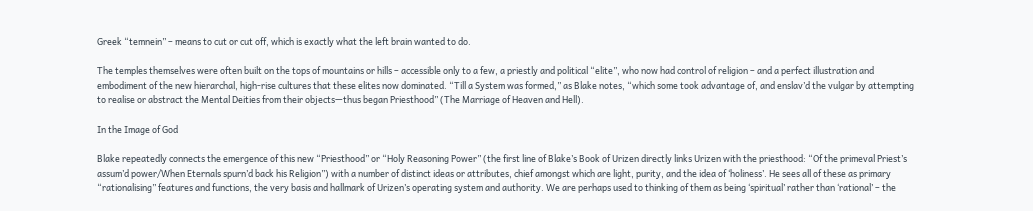Greek “temnein” – means to cut or cut off, which is exactly what the left brain wanted to do.

The temples themselves were often built on the tops of mountains or hills – accessible only to a few, a priestly and political “elite”, who now had control of religion – and a perfect illustration and embodiment of the new hierarchal, high-rise cultures that these elites now dominated. “Till a System was formed,” as Blake notes, “which some took advantage of, and enslav’d the vulgar by attempting to realise or abstract the Mental Deities from their objects—thus began Priesthood” (The Marriage of Heaven and Hell).

In the Image of God

Blake repeatedly connects the emergence of this new “Priesthood” or “Holy Reasoning Power” (the first line of Blake’s Book of Urizen directly links Urizen with the priesthood: “Of the primeval Priest’s assum’d power/When Eternals spurn’d back his Religion”) with a number of distinct ideas or attributes, chief amongst which are light, purity, and the idea of ‘holiness’. He sees all of these as primary “rationalising” features and functions, the very basis and hallmark of Urizen’s operating system and authority. We are perhaps used to thinking of them as being ‘spiritual’ rather than ‘rational’ – the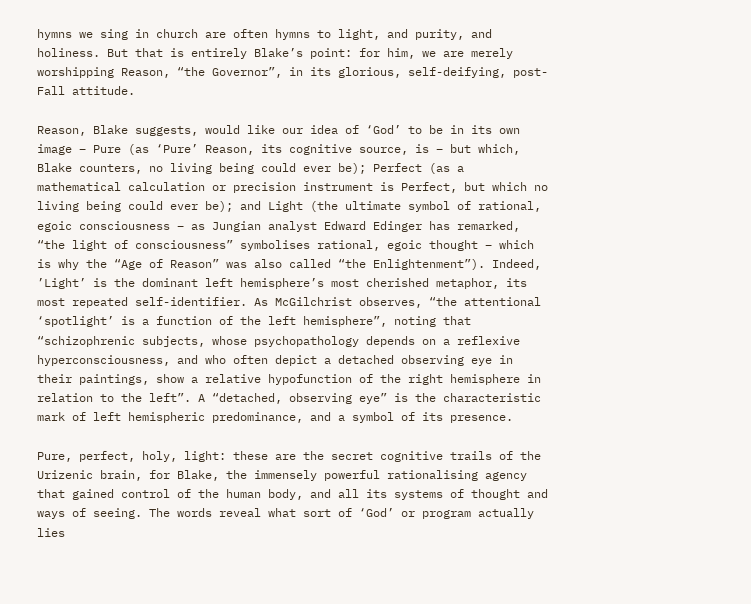hymns we sing in church are often hymns to light, and purity, and holiness. But that is entirely Blake’s point: for him, we are merely worshipping Reason, “the Governor”, in its glorious, self-deifying, post-Fall attitude.

Reason, Blake suggests, would like our idea of ‘God’ to be in its own image – Pure (as ‘Pure’ Reason, its cognitive source, is – but which, Blake counters, no living being could ever be); Perfect (as a mathematical calculation or precision instrument is Perfect, but which no living being could ever be); and Light (the ultimate symbol of rational, egoic consciousness – as Jungian analyst Edward Edinger has remarked, “the light of consciousness” symbolises rational, egoic thought – which is why the “Age of Reason” was also called “the Enlightenment”). Indeed, ’Light’ is the dominant left hemisphere’s most cherished metaphor, its most repeated self-identifier. As McGilchrist observes, “the attentional ‘spotlight’ is a function of the left hemisphere”, noting that “schizophrenic subjects, whose psychopathology depends on a reflexive hyperconsciousness, and who often depict a detached observing eye in their paintings, show a relative hypofunction of the right hemisphere in relation to the left”. A “detached, observing eye” is the characteristic mark of left hemispheric predominance, and a symbol of its presence.

Pure, perfect, holy, light: these are the secret cognitive trails of the Urizenic brain, for Blake, the immensely powerful rationalising agency that gained control of the human body, and all its systems of thought and ways of seeing. The words reveal what sort of ‘God’ or program actually lies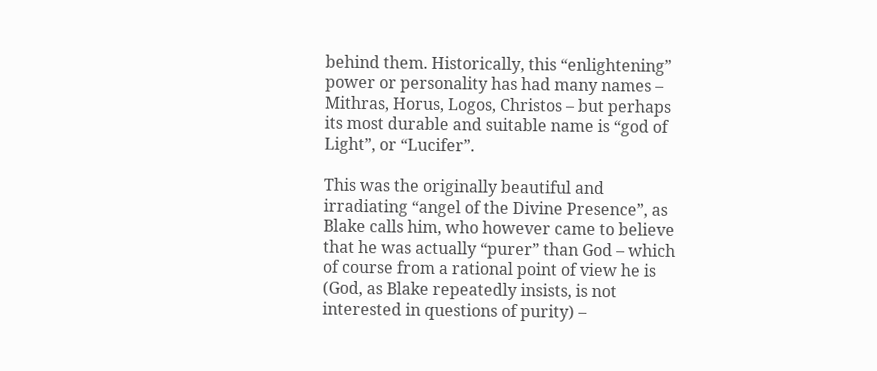behind them. Historically, this “enlightening” power or personality has had many names – Mithras, Horus, Logos, Christos – but perhaps its most durable and suitable name is “god of Light”, or “Lucifer”.

This was the originally beautiful and irradiating “angel of the Divine Presence”, as Blake calls him, who however came to believe that he was actually “purer” than God – which of course from a rational point of view he is (God, as Blake repeatedly insists, is not interested in questions of purity) –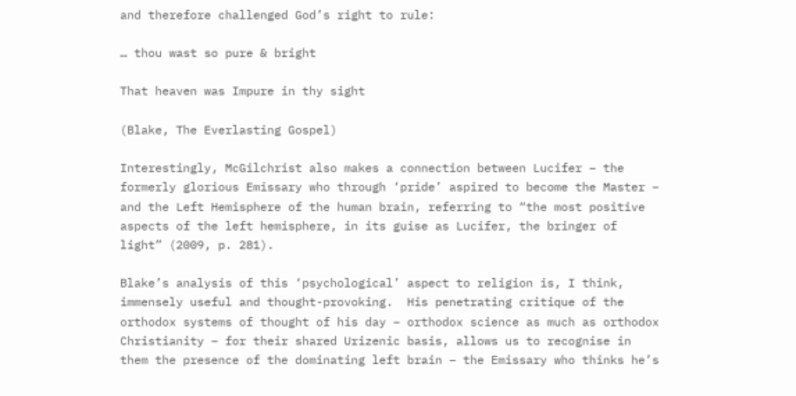and therefore challenged God’s right to rule:

… thou wast so pure & bright

That heaven was Impure in thy sight

(Blake, The Everlasting Gospel)

Interestingly, McGilchrist also makes a connection between Lucifer – the formerly glorious Emissary who through ‘pride’ aspired to become the Master – and the Left Hemisphere of the human brain, referring to “the most positive aspects of the left hemisphere, in its guise as Lucifer, the bringer of light” (2009, p. 281).

Blake’s analysis of this ‘psychological’ aspect to religion is, I think, immensely useful and thought-provoking.  His penetrating critique of the orthodox systems of thought of his day – orthodox science as much as orthodox Christianity – for their shared Urizenic basis, allows us to recognise in them the presence of the dominating left brain – the Emissary who thinks he’s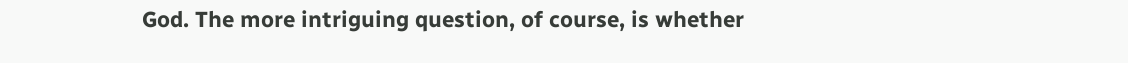God. The more intriguing question, of course, is whether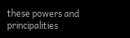these powers and principalities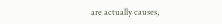are actually causes,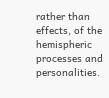rather than effects, of the hemispheric processes and personalities.